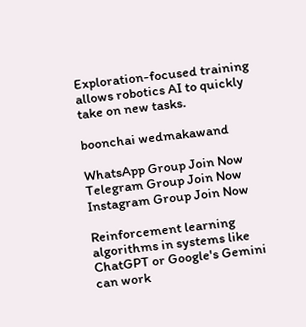Exploration-focused training allows robotics AI to quickly take on new tasks.

boonchai wedmakawand

WhatsApp Group Join Now
Telegram Group Join Now
Instagram Group Join Now

Reinforcement learning algorithms in systems like ChatGPT or Google's Gemini can work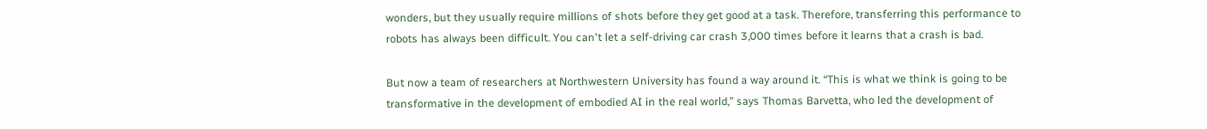wonders, but they usually require millions of shots before they get good at a task. Therefore, transferring this performance to robots has always been difficult. You can't let a self-driving car crash 3,000 times before it learns that a crash is bad.

But now a team of researchers at Northwestern University has found a way around it. “This is what we think is going to be transformative in the development of embodied AI in the real world,” says Thomas Barvetta, who led the development of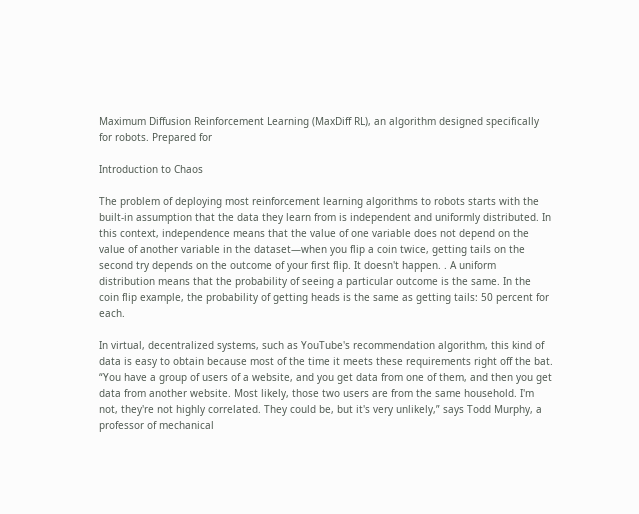Maximum Diffusion Reinforcement Learning (MaxDiff RL), an algorithm designed specifically for robots. Prepared for

Introduction to Chaos

The problem of deploying most reinforcement learning algorithms to robots starts with the built-in assumption that the data they learn from is independent and uniformly distributed. In this context, independence means that the value of one variable does not depend on the value of another variable in the dataset—when you flip a coin twice, getting tails on the second try depends on the outcome of your first flip. It doesn't happen. . A uniform distribution means that the probability of seeing a particular outcome is the same. In the coin flip example, the probability of getting heads is the same as getting tails: 50 percent for each.

In virtual, decentralized systems, such as YouTube's recommendation algorithm, this kind of data is easy to obtain because most of the time it meets these requirements right off the bat. “You have a group of users of a website, and you get data from one of them, and then you get data from another website. Most likely, those two users are from the same household. I'm not, they're not highly correlated. They could be, but it's very unlikely,” says Todd Murphy, a professor of mechanical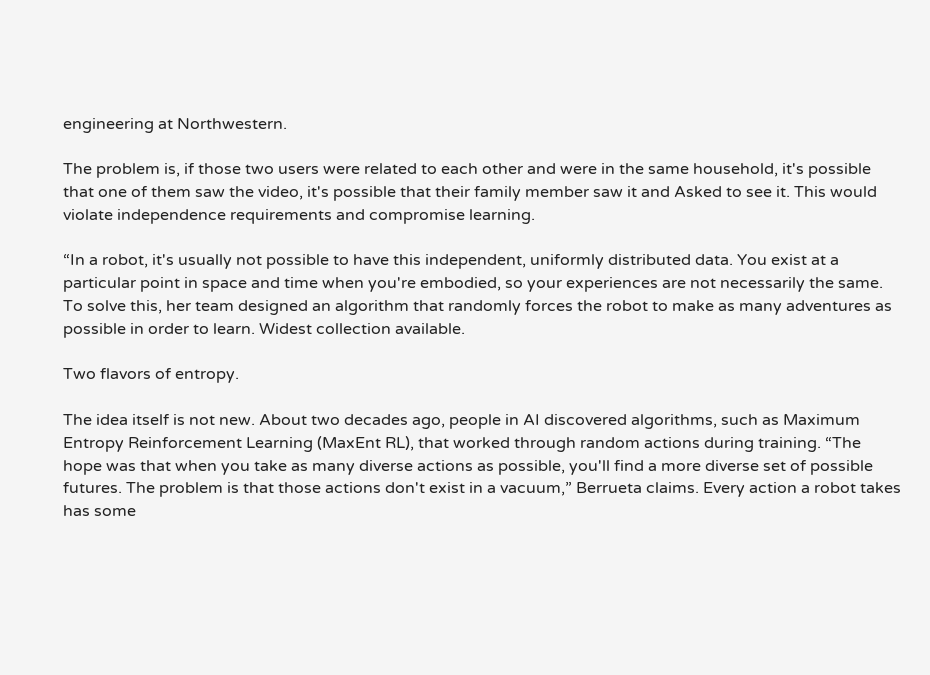engineering at Northwestern.

The problem is, if those two users were related to each other and were in the same household, it's possible that one of them saw the video, it's possible that their family member saw it and Asked to see it. This would violate independence requirements and compromise learning.

“In a robot, it's usually not possible to have this independent, uniformly distributed data. You exist at a particular point in space and time when you're embodied, so your experiences are not necessarily the same. To solve this, her team designed an algorithm that randomly forces the robot to make as many adventures as possible in order to learn. Widest collection available.

Two flavors of entropy.

The idea itself is not new. About two decades ago, people in AI discovered algorithms, such as Maximum Entropy Reinforcement Learning (MaxEnt RL), that worked through random actions during training. “The hope was that when you take as many diverse actions as possible, you'll find a more diverse set of possible futures. The problem is that those actions don't exist in a vacuum,” Berrueta claims. Every action a robot takes has some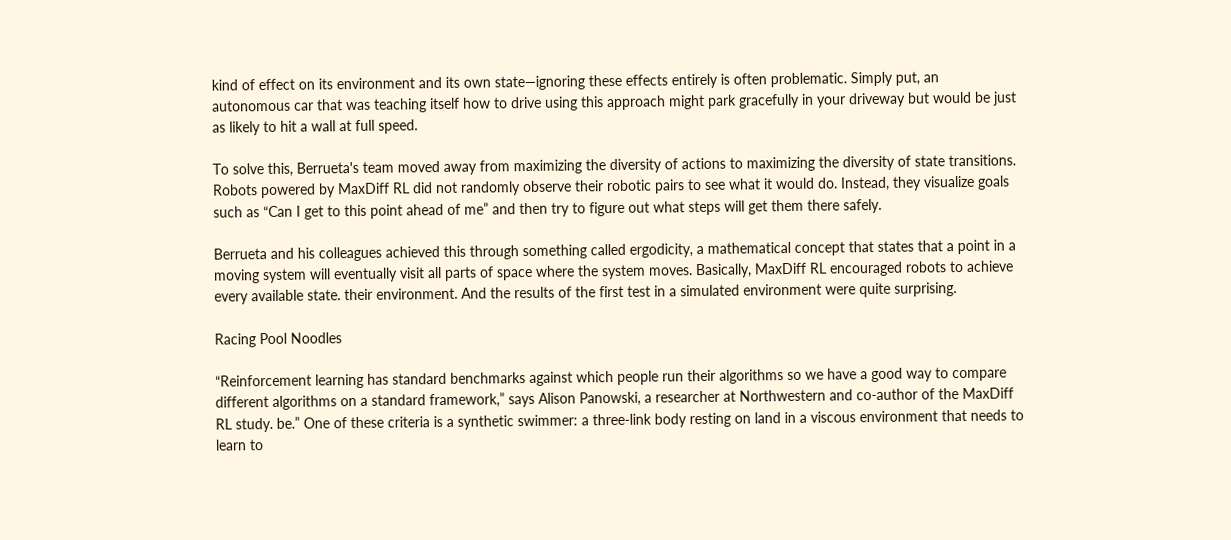kind of effect on its environment and its own state—ignoring these effects entirely is often problematic. Simply put, an autonomous car that was teaching itself how to drive using this approach might park gracefully in your driveway but would be just as likely to hit a wall at full speed.

To solve this, Berrueta's team moved away from maximizing the diversity of actions to maximizing the diversity of state transitions. Robots powered by MaxDiff RL did not randomly observe their robotic pairs to see what it would do. Instead, they visualize goals such as “Can I get to this point ahead of me” and then try to figure out what steps will get them there safely.

Berrueta and his colleagues achieved this through something called ergodicity, a mathematical concept that states that a point in a moving system will eventually visit all parts of space where the system moves. Basically, MaxDiff RL encouraged robots to achieve every available state. their environment. And the results of the first test in a simulated environment were quite surprising.

Racing Pool Noodles

“Reinforcement learning has standard benchmarks against which people run their algorithms so we have a good way to compare different algorithms on a standard framework,” says Alison Panowski, a researcher at Northwestern and co-author of the MaxDiff RL study. be.” One of these criteria is a synthetic swimmer: a three-link body resting on land in a viscous environment that needs to learn to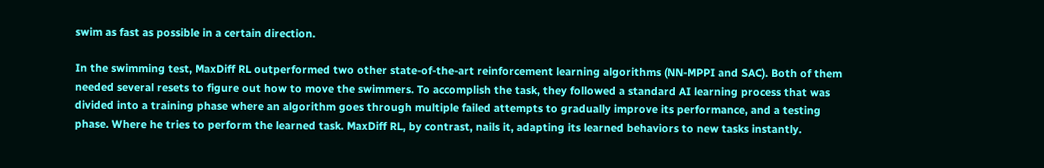swim as fast as possible in a certain direction.

In the swimming test, MaxDiff RL outperformed two other state-of-the-art reinforcement learning algorithms (NN-MPPI and SAC). Both of them needed several resets to figure out how to move the swimmers. To accomplish the task, they followed a standard AI learning process that was divided into a training phase where an algorithm goes through multiple failed attempts to gradually improve its performance, and a testing phase. Where he tries to perform the learned task. MaxDiff RL, by contrast, nails it, adapting its learned behaviors to new tasks instantly.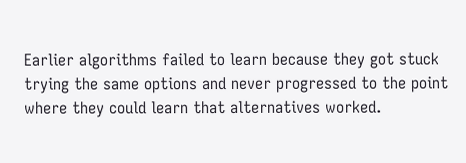Earlier algorithms failed to learn because they got stuck trying the same options and never progressed to the point where they could learn that alternatives worked.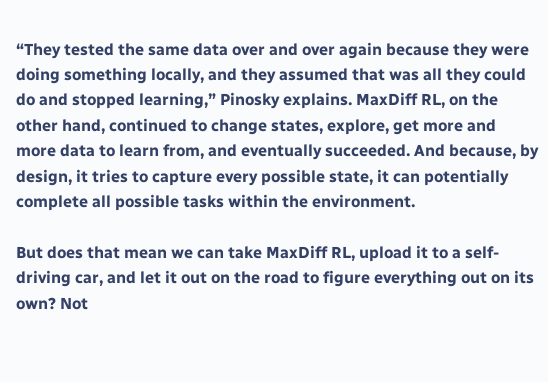“They tested the same data over and over again because they were doing something locally, and they assumed that was all they could do and stopped learning,” Pinosky explains. MaxDiff RL, on the other hand, continued to change states, explore, get more and more data to learn from, and eventually succeeded. And because, by design, it tries to capture every possible state, it can potentially complete all possible tasks within the environment.

But does that mean we can take MaxDiff RL, upload it to a self-driving car, and let it out on the road to figure everything out on its own? Not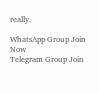really.

WhatsApp Group Join Now
Telegram Group Join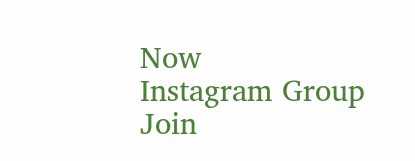Now
Instagram Group Join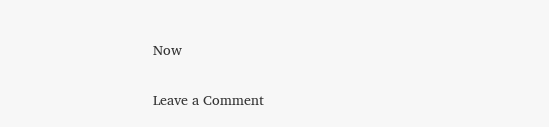Now

Leave a Comment